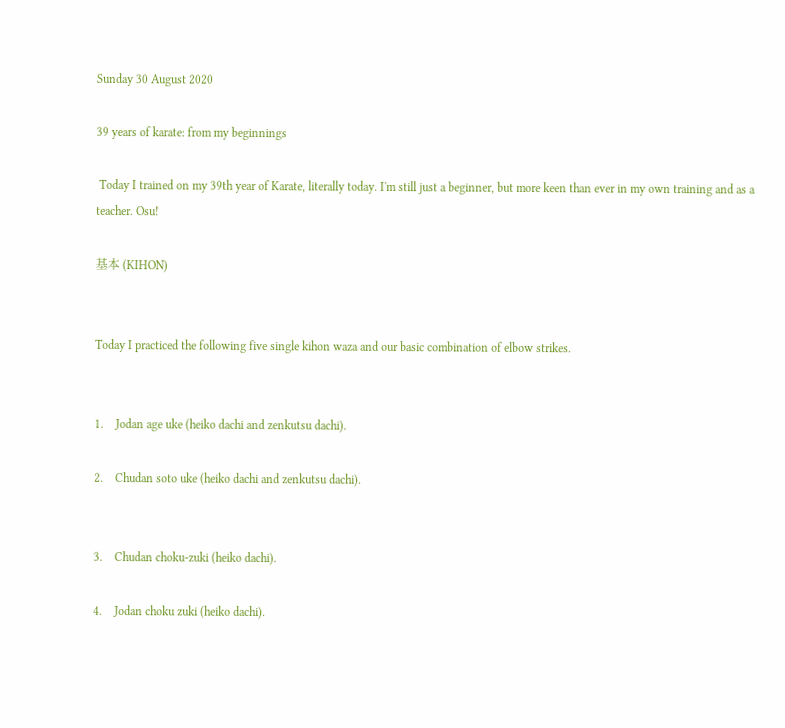Sunday 30 August 2020

39 years of karate: from my beginnings

 Today I trained on my 39th year of Karate, literally today. I'm still just a beginner, but more keen than ever in my own training and as a teacher. Osu!

基本 (KIHON)


Today I practiced the following five single kihon waza and our basic combination of elbow strikes.


1.    Jodan age uke (heiko dachi and zenkutsu dachi).

2.    Chudan soto uke (heiko dachi and zenkutsu dachi).


3.    Chudan choku-zuki (heiko dachi).

4.    Jodan choku zuki (heiko dachi).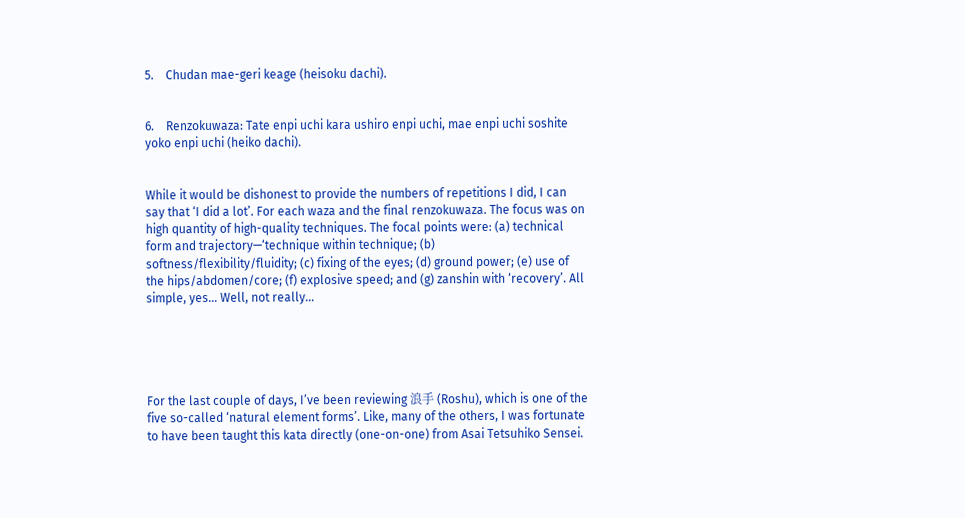5.    Chudan mae-geri keage (heisoku dachi).


6.    Renzokuwaza: Tate enpi uchi kara ushiro enpi uchi, mae enpi uchi soshite yoko enpi uchi (heiko dachi).


While it would be dishonest to provide the numbers of repetitions I did, I can say that ‘I did a lot’. For each waza and the final renzokuwaza. The focus was on high quantity of high-quality techniques. The focal points were: (a) technical form and trajectory—‘technique within technique; (b) softness/flexibility/fluidity; (c) fixing of the eyes; (d) ground power; (e) use of the hips/abdomen/core; (f) explosive speed; and (g) zanshin with ‘recovery’. All simple, yes… Well, not really…





For the last couple of days, I’ve been reviewing 浪手 (Roshu), which is one of the five so-called ‘natural element forms’. Like, many of the others, I was fortunate to have been taught this kata directly (one-on-one) from Asai Tetsuhiko Sensei.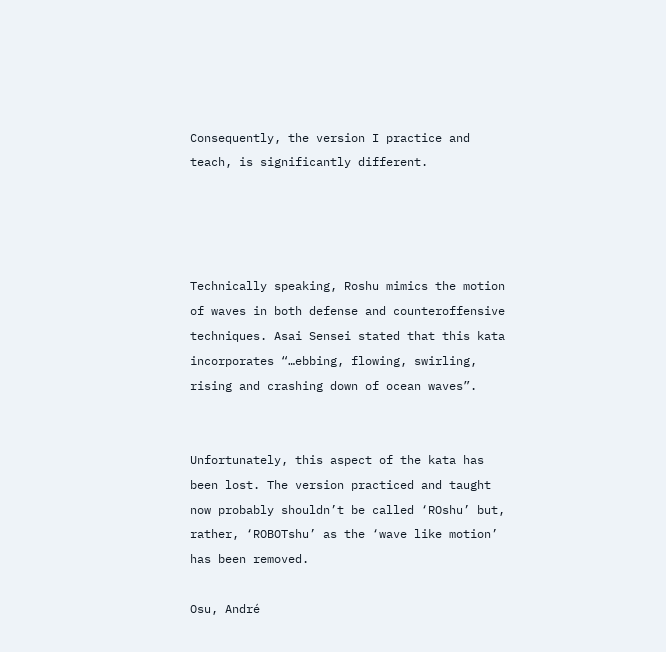Consequently, the version I practice and teach, is significantly different.




Technically speaking, Roshu mimics the motion of waves in both defense and counteroffensive techniques. Asai Sensei stated that this kata incorporates “…ebbing, flowing, swirling, rising and crashing down of ocean waves”.


Unfortunately, this aspect of the kata has been lost. The version practiced and taught now probably shouldn’t be called ‘ROshu’ but, rather, ‘ROBOTshu’ as the ‘wave like motion’ has been removed.

Osu, André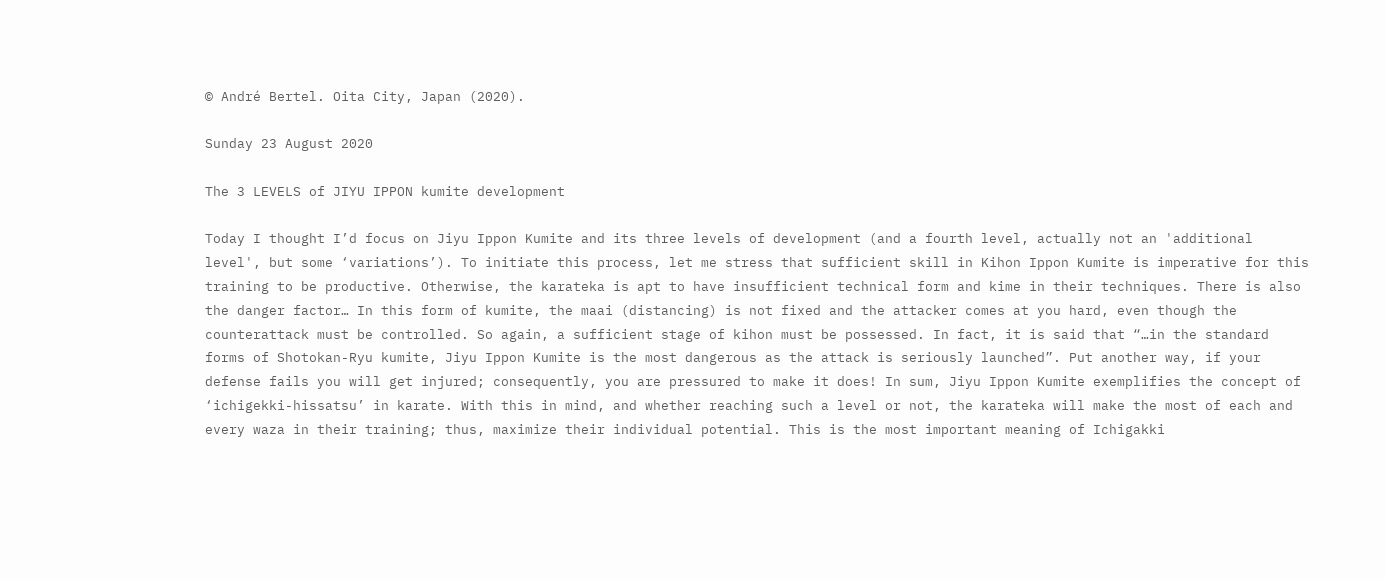© André Bertel. Oita City, Japan (2020).

Sunday 23 August 2020

The 3 LEVELS of JIYU IPPON kumite development

Today I thought I’d focus on Jiyu Ippon Kumite and its three levels of development (and a fourth level, actually not an 'additional level', but some ‘variations’). To initiate this process, let me stress that sufficient skill in Kihon Ippon Kumite is imperative for this training to be productive. Otherwise, the karateka is apt to have insufficient technical form and kime in their techniques. There is also the danger factor… In this form of kumite, the maai (distancing) is not fixed and the attacker comes at you hard, even though the counterattack must be controlled. So again, a sufficient stage of kihon must be possessed. In fact, it is said that “…in the standard forms of Shotokan-Ryu kumite, Jiyu Ippon Kumite is the most dangerous as the attack is seriously launched”. Put another way, if your defense fails you will get injured; consequently, you are pressured to make it does! In sum, Jiyu Ippon Kumite exemplifies the concept of ‘ichigekki-hissatsu’ in karate. With this in mind, and whether reaching such a level or not, the karateka will make the most of each and every waza in their training; thus, maximize their individual potential. This is the most important meaning of Ichigakki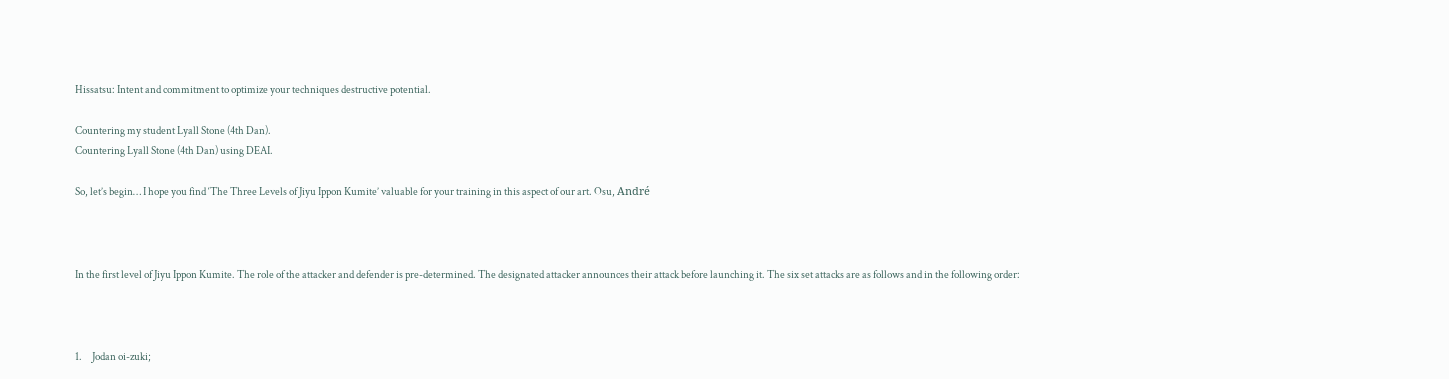Hissatsu: Intent and commitment to optimize your techniques destructive potential.

Countering my student Lyall Stone (4th Dan).
Countering Lyall Stone (4th Dan) using DEAI.

So, let’s begin… I hope you find ‘The Three Levels of Jiyu Ippon Kumite’ valuable for your training in this aspect of our art. Osu, André



In the first level of Jiyu Ippon Kumite. The role of the attacker and defender is pre-determined. The designated attacker announces their attack before launching it. The six set attacks are as follows and in the following order:



1.     Jodan oi-zuki;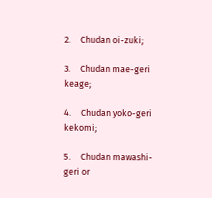2.     Chudan oi-zuki;

3.     Chudan mae-geri keage;

4.     Chudan yoko-geri kekomi;

5.     Chudan mawashi-geri or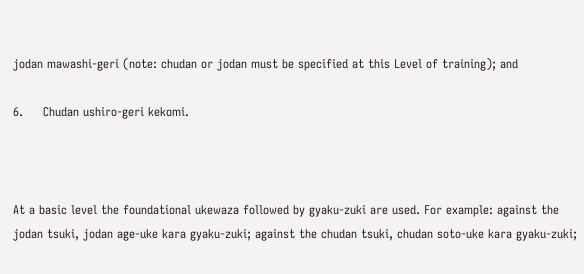jodan mawashi-geri (note: chudan or jodan must be specified at this Level of training); and

6.     Chudan ushiro-geri kekomi.



At a basic level the foundational ukewaza followed by gyaku-zuki are used. For example: against the jodan tsuki, jodan age-uke kara gyaku-zuki; against the chudan tsuki, chudan soto-uke kara gyaku-zuki;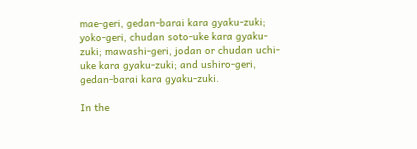mae-geri, gedan-barai kara gyaku-zuki; yoko-geri, chudan soto-uke kara gyaku-zuki; mawashi-geri, jodan or chudan uchi-uke kara gyaku-zuki; and ushiro-geri, gedan-barai kara gyaku-zuki.

In the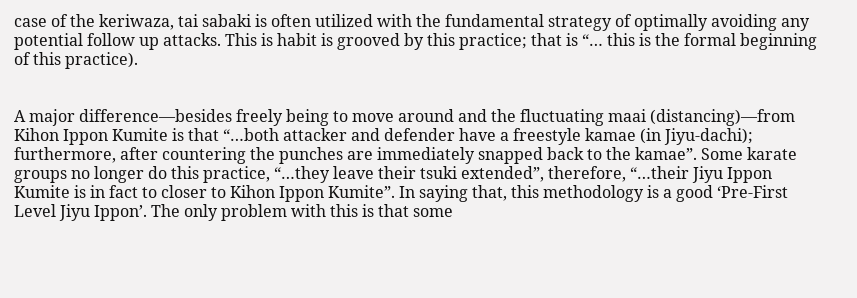case of the keriwaza, tai sabaki is often utilized with the fundamental strategy of optimally avoiding any potential follow up attacks. This is habit is grooved by this practice; that is “… this is the formal beginning of this practice).


A major difference—besides freely being to move around and the fluctuating maai (distancing)—from Kihon Ippon Kumite is that “…both attacker and defender have a freestyle kamae (in Jiyu-dachi); furthermore, after countering the punches are immediately snapped back to the kamae”. Some karate groups no longer do this practice, “…they leave their tsuki extended”, therefore, “…their Jiyu Ippon Kumite is in fact to closer to Kihon Ippon Kumite”. In saying that, this methodology is a good ‘Pre-First Level Jiyu Ippon’. The only problem with this is that some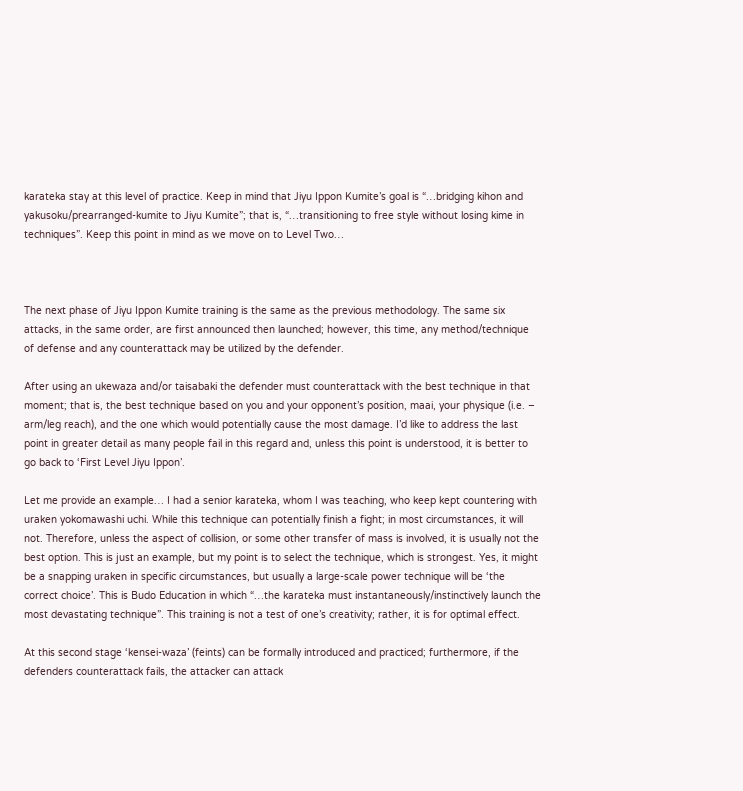karateka stay at this level of practice. Keep in mind that Jiyu Ippon Kumite’s goal is “…bridging kihon and yakusoku/prearranged-kumite to Jiyu Kumite”; that is, “…transitioning to free style without losing kime in techniques”. Keep this point in mind as we move on to Level Two…



The next phase of Jiyu Ippon Kumite training is the same as the previous methodology. The same six attacks, in the same order, are first announced then launched; however, this time, any method/technique of defense and any counterattack may be utilized by the defender.

After using an ukewaza and/or taisabaki the defender must counterattack with the best technique in that moment; that is, the best technique based on you and your opponent’s position, maai, your physique (i.e. – arm/leg reach), and the one which would potentially cause the most damage. I’d like to address the last point in greater detail as many people fail in this regard and, unless this point is understood, it is better to go back to ‘First Level Jiyu Ippon’.

Let me provide an example… I had a senior karateka, whom I was teaching, who keep kept countering with uraken yokomawashi uchi. While this technique can potentially finish a fight; in most circumstances, it will not. Therefore, unless the aspect of collision, or some other transfer of mass is involved, it is usually not the best option. This is just an example, but my point is to select the technique, which is strongest. Yes, it might be a snapping uraken in specific circumstances, but usually a large-scale power technique will be ‘the correct choice’. This is Budo Education in which “…the karateka must instantaneously/instinctively launch the most devastating technique”. This training is not a test of one’s creativity; rather, it is for optimal effect.

At this second stage ‘kensei-waza’ (feints) can be formally introduced and practiced; furthermore, if the defenders counterattack fails, the attacker can attack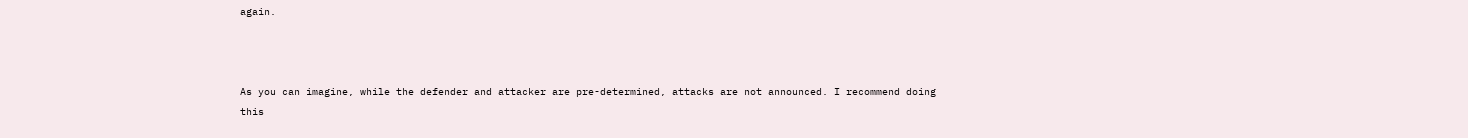again.



As you can imagine, while the defender and attacker are pre-determined, attacks are not announced. I recommend doing this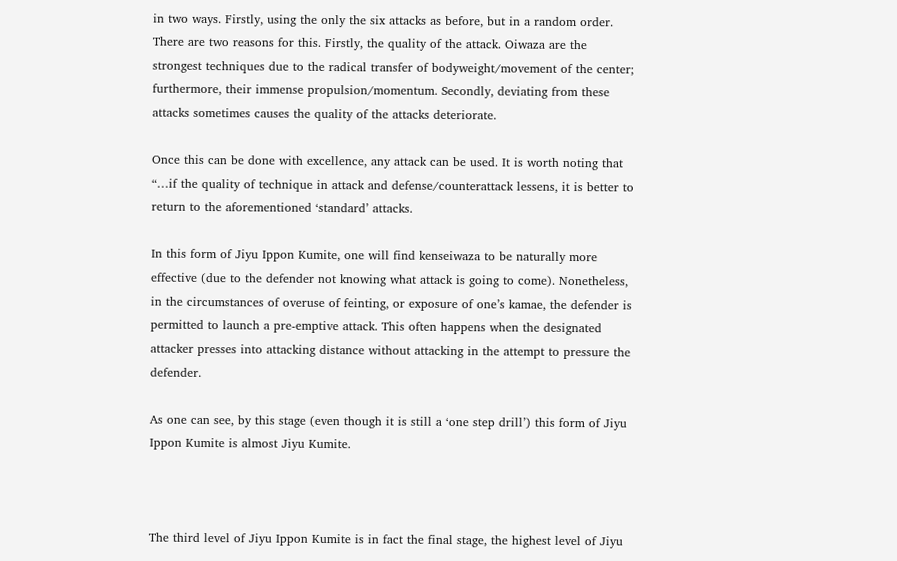in two ways. Firstly, using the only the six attacks as before, but in a random order. There are two reasons for this. Firstly, the quality of the attack. Oiwaza are the strongest techniques due to the radical transfer of bodyweight/movement of the center; furthermore, their immense propulsion/momentum. Secondly, deviating from these attacks sometimes causes the quality of the attacks deteriorate.

Once this can be done with excellence, any attack can be used. It is worth noting that “…if the quality of technique in attack and defense/counterattack lessens, it is better to return to the aforementioned ‘standard’ attacks.

In this form of Jiyu Ippon Kumite, one will find kenseiwaza to be naturally more effective (due to the defender not knowing what attack is going to come). Nonetheless, in the circumstances of overuse of feinting, or exposure of one’s kamae, the defender is permitted to launch a pre-emptive attack. This often happens when the designated attacker presses into attacking distance without attacking in the attempt to pressure the defender.

As one can see, by this stage (even though it is still a ‘one step drill’) this form of Jiyu Ippon Kumite is almost Jiyu Kumite.



The third level of Jiyu Ippon Kumite is in fact the final stage, the highest level of Jiyu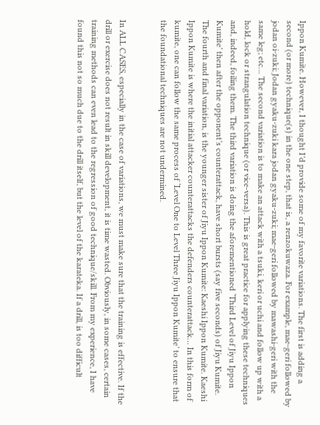Ippon Kumite. However, I thought I’d provide some of my favorite variations. The first is adding a second (or more) technique(s) in the one step, that is, a renzokuwaza. For example, mae-geri followed by jodan oi-zuki; Jodan gyaku-zuki kara jodan gyaku-zuki; mae-geri followed by mawashi-geri with the same leg; etc… The second variation is to make an attack with a tsuki, keri or uchi and follow up with a hold, lock or strangulation technique (or vice-versa). This is great practice for applying these techniques and, indeed, foiling them. The third variation is doing the aforementioned ‘Third Level of Jiyu Ippon Kumite’ then after the opponent’s counterattack, have short bursts (say five seconds) of Jiyu Kumite. The fourth and final variation, is the younger sister of Jiyu Ippon Kumite: Kaeshi Ippon Kumite. Kaeshi Ippon Kumite is where the initial attacker counterattacks the defenders counterattack… In this form of kumite, one can follow the same process of ‘Level One to Level Three Jiyu Ippon Kumite’ to ensure that the foundational techniques are not undermined.


In ALL CASES, especially in the case of variations, we must make sure that the training is effective. If the drill or exercise does not result in skill development, it is time wasted. Obviously, in some cases, certain training methods can even lead to the regression of good technique/skill. From my experience, I have found this not so much due to the drill itself, but the level of the karateka. If a drill, is too difficult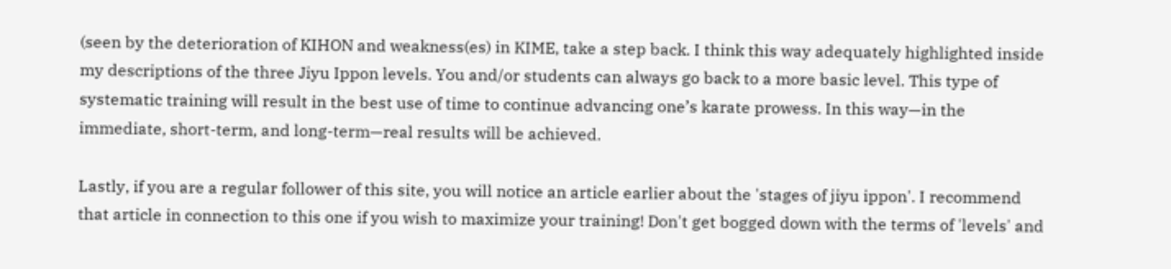(seen by the deterioration of KIHON and weakness(es) in KIME, take a step back. I think this way adequately highlighted inside my descriptions of the three Jiyu Ippon levels. You and/or students can always go back to a more basic level. This type of systematic training will result in the best use of time to continue advancing one’s karate prowess. In this way—in the immediate, short-term, and long-term—real results will be achieved.

Lastly, if you are a regular follower of this site, you will notice an article earlier about the 'stages of jiyu ippon'. I recommend that article in connection to this one if you wish to maximize your training! Don't get bogged down with the terms of 'levels' and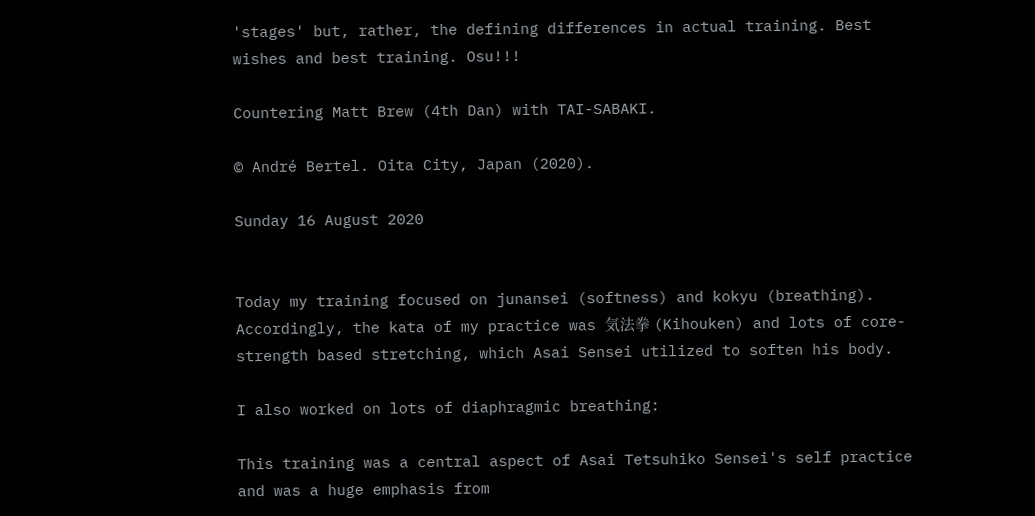'stages' but, rather, the defining differences in actual training. Best wishes and best training. Osu!!!

Countering Matt Brew (4th Dan) with TAI-SABAKI.

© André Bertel. Oita City, Japan (2020).

Sunday 16 August 2020


Today my training focused on junansei (softness) and kokyu (breathing). Accordingly, the kata of my practice was 気法拳 (Kihouken) and lots of core-strength based stretching, which Asai Sensei utilized to soften his body.

I also worked on lots of diaphragmic breathing:

This training was a central aspect of Asai Tetsuhiko Sensei's self practice and was a huge emphasis from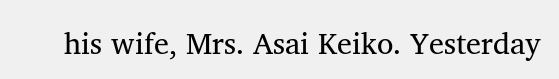his wife, Mrs. Asai Keiko. Yesterday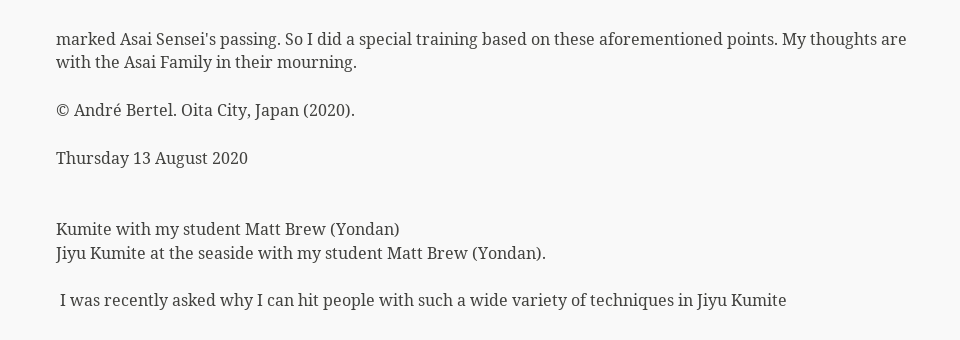marked Asai Sensei's passing. So I did a special training based on these aforementioned points. My thoughts are with the Asai Family in their mourning.

© André Bertel. Oita City, Japan (2020).

Thursday 13 August 2020


Kumite with my student Matt Brew (Yondan)
Jiyu Kumite at the seaside with my student Matt Brew (Yondan).

 I was recently asked why I can hit people with such a wide variety of techniques in Jiyu Kumite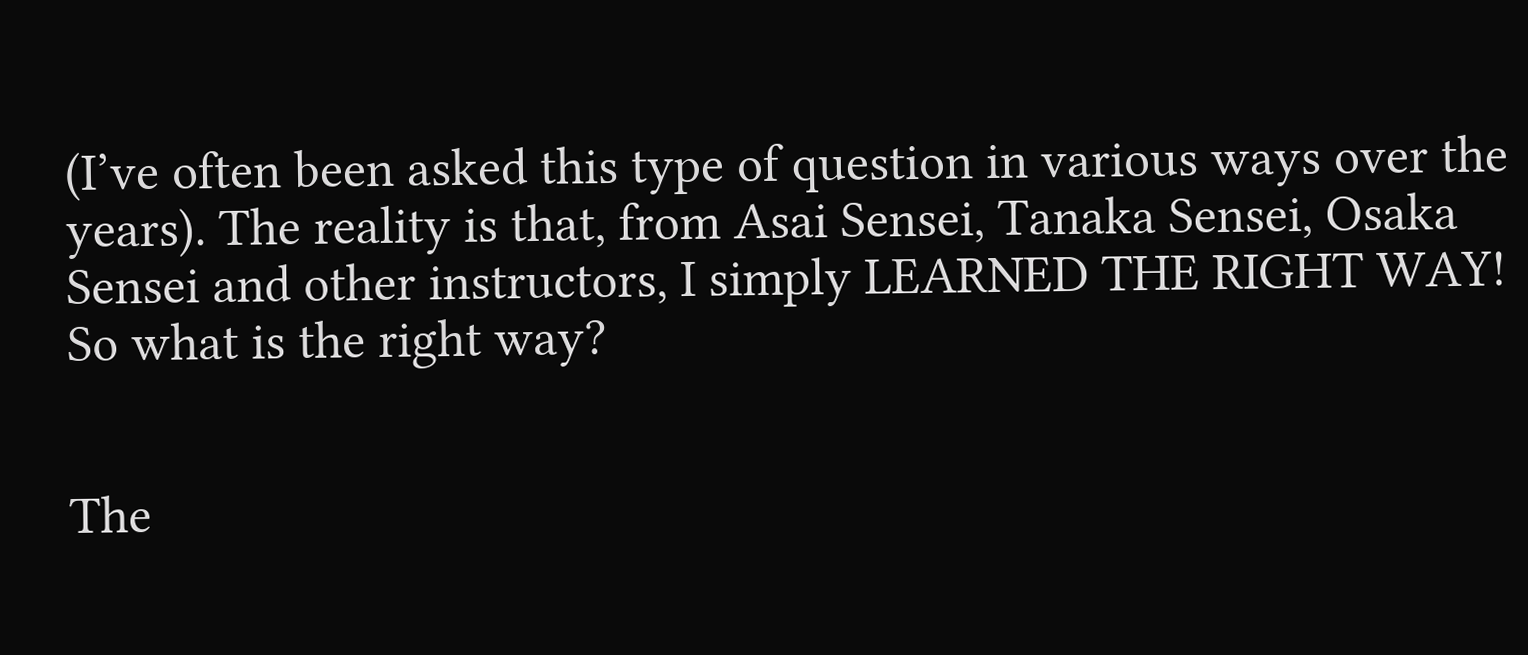(I’ve often been asked this type of question in various ways over the years). The reality is that, from Asai Sensei, Tanaka Sensei, Osaka Sensei and other instructors, I simply LEARNED THE RIGHT WAY! So what is the right way?


The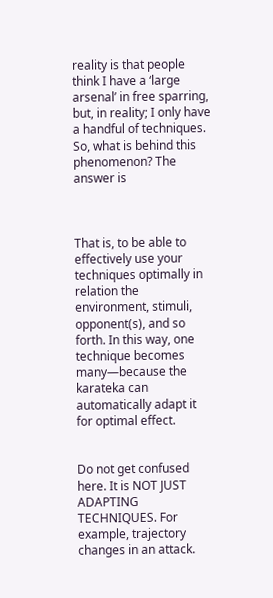reality is that people think I have a ‘large arsenal’ in free sparring, but, in reality; I only have a handful of techniques. So, what is behind this phenomenon? The answer is



That is, to be able to effectively use your techniques optimally in relation the environment, stimuli, opponent(s), and so forth. In this way, one technique becomes many—because the karateka can automatically adapt it for optimal effect.


Do not get confused here. It is NOT JUST ADAPTING TECHNIQUES. For example, trajectory changes in an attack.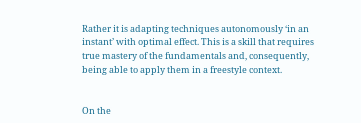Rather it is adapting techniques autonomously ‘in an instant’ with optimal effect. This is a skill that requires true mastery of the fundamentals and, consequently, being able to apply them in a freestyle context.


On the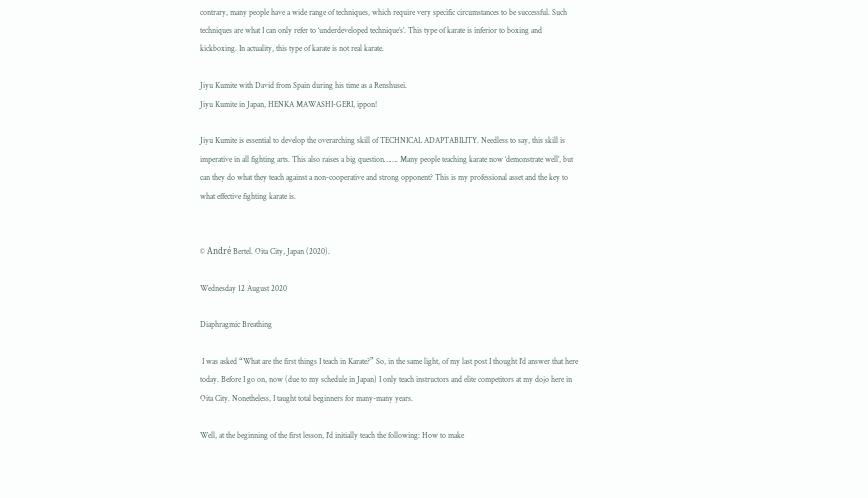contrary, many people have a wide range of techniques, which require very specific circumstances to be successful. Such techniques are what I can only refer to ‘underdeveloped technique’s’. This type of karate is inferior to boxing and kickboxing. In actuality, this type of karate is not real karate.

Jiyu Kumite with David from Spain during his time as a Renshusei.
Jiyu Kumite in Japan, HENKA MAWASHI-GERI, ippon!

Jiyu Kumite is essential to develop the overarching skill of TECHNICAL ADAPTABILITY. Needless to say, this skill is imperative in all fighting arts. This also raises a big question……. Many people teaching karate now ‘demonstrate well’, but can they do what they teach against a non-cooperative and strong opponent? This is my professional asset and the key to what effective fighting karate is.


© André Bertel. Oita City, Japan (2020).

Wednesday 12 August 2020

Diaphragmic Breathing

 I was asked “What are the first things I teach in Karate?” So, in the same light, of my last post I thought I'd answer that here today. Before I go on, now (due to my schedule in Japan) I only teach instructors and elite competitors at my dojo here in Oita City. Nonetheless, I taught total beginners for many-many years.

Well, at the beginning of the first lesson, I'd initially teach the following: How to make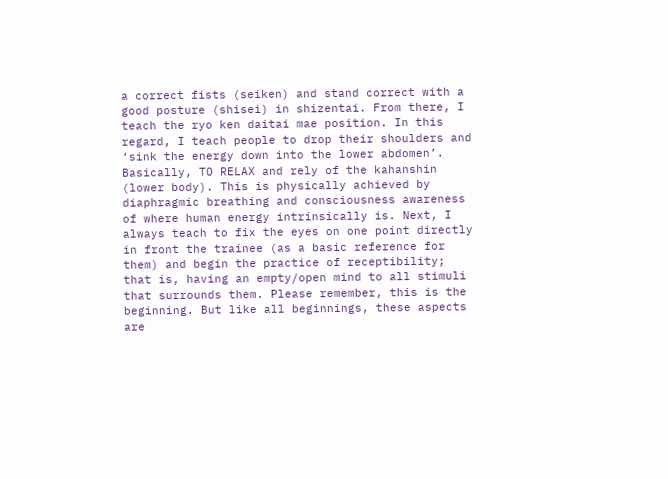a correct fists (seiken) and stand correct with a good posture (shisei) in shizentai. From there, I teach the ryo ken daitai mae position. In this regard, I teach people to drop their shoulders and ‘sink the energy down into the lower abdomen’. Basically, TO RELAX and rely of the kahanshin (lower body). This is physically achieved by diaphragmic breathing and consciousness awareness of where human energy intrinsically is. Next, I always teach to fix the eyes on one point directly in front the trainee (as a basic reference for them) and begin the practice of receptibility; that is, having an empty/open mind to all stimuli that surrounds them. Please remember, this is the beginning. But like all beginnings, these aspects are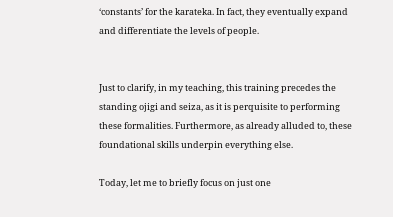‘constants’ for the karateka. In fact, they eventually expand and differentiate the levels of people.


Just to clarify, in my teaching, this training precedes the standing ojigi and seiza, as it is perquisite to performing these formalities. Furthermore, as already alluded to, these foundational skills underpin everything else.

Today, let me to briefly focus on just one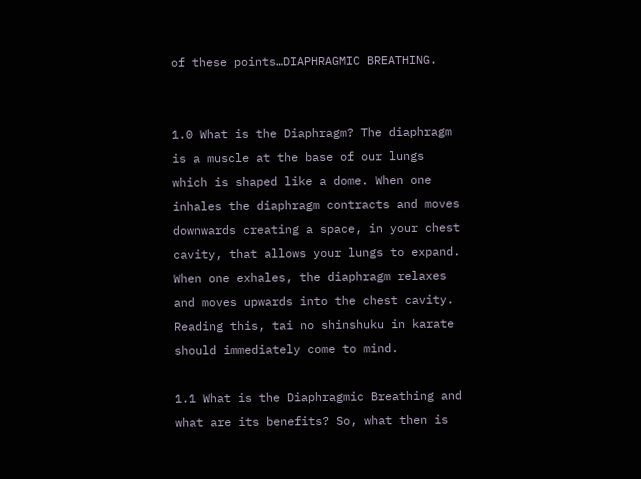of these points…DIAPHRAGMIC BREATHING.


1.0 What is the Diaphragm? The diaphragm is a muscle at the base of our lungs which is shaped like a dome. When one inhales the diaphragm contracts and moves downwards creating a space, in your chest cavity, that allows your lungs to expand. When one exhales, the diaphragm relaxes and moves upwards into the chest cavity. Reading this, tai no shinshuku in karate should immediately come to mind.

1.1 What is the Diaphragmic Breathing and what are its benefits? So, what then is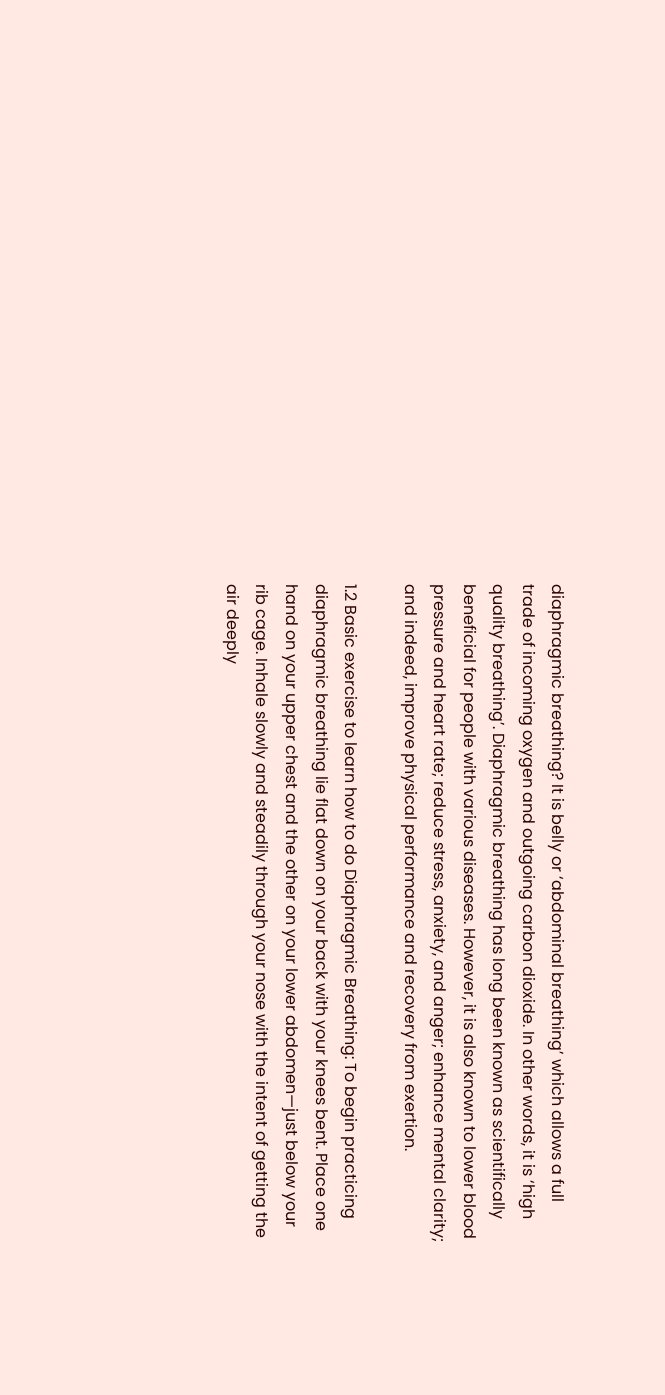diaphragmic breathing? It is belly or ‘abdominal breathing’ which allows a full trade of incoming oxygen and outgoing carbon dioxide. In other words, it is ‘high quality breathing’. Diaphragmic breathing has long been known as scientifically beneficial for people with various diseases. However, it is also known to lower blood pressure and heart rate; reduce stress, anxiety, and anger; enhance mental clarity; and indeed, improve physical performance and recovery from exertion.

1.2 Basic exercise to learn how to do Diaphragmic Breathing: To begin practicing diaphragmic breathing lie flat down on your back with your knees bent. Place one hand on your upper chest and the other on your lower abdomen—just below your rib cage. Inhale slowly and steadily through your nose with the intent of getting the air deeply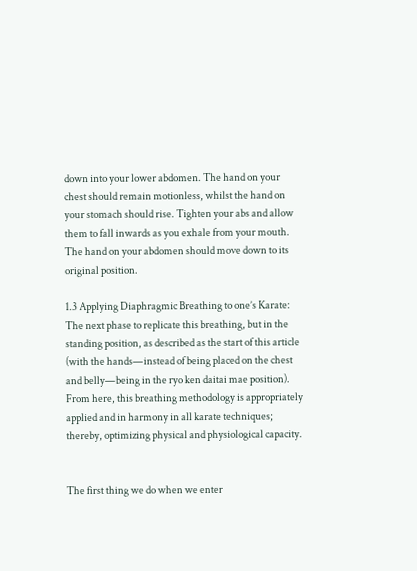down into your lower abdomen. The hand on your chest should remain motionless, whilst the hand on your stomach should rise. Tighten your abs and allow them to fall inwards as you exhale from your mouth. The hand on your abdomen should move down to its original position.

1.3 Applying Diaphragmic Breathing to one’s Karate: The next phase to replicate this breathing, but in the standing position, as described as the start of this article (with the hands—instead of being placed on the chest and belly—being in the ryo ken daitai mae position). From here, this breathing methodology is appropriately applied and in harmony in all karate techniques; thereby, optimizing physical and physiological capacity.


The first thing we do when we enter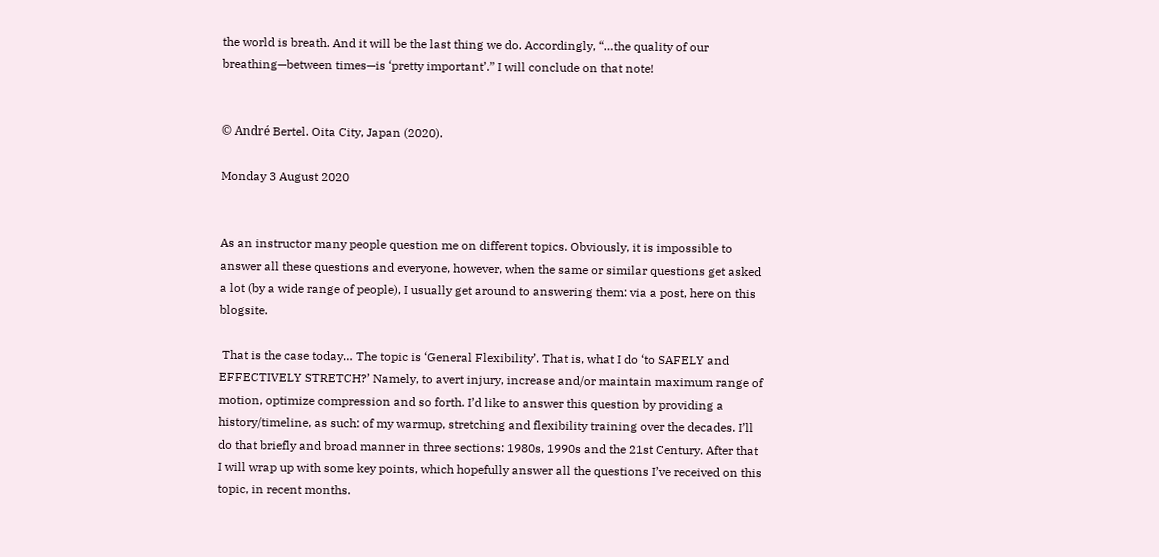the world is breath. And it will be the last thing we do. Accordingly, “…the quality of our breathing—between times—is ‘pretty important’.” I will conclude on that note!


© André Bertel. Oita City, Japan (2020).

Monday 3 August 2020


As an instructor many people question me on different topics. Obviously, it is impossible to answer all these questions and everyone, however, when the same or similar questions get asked a lot (by a wide range of people), I usually get around to answering them: via a post, here on this blogsite.

 That is the case today… The topic is ‘General Flexibility’. That is, what I do ‘to SAFELY and EFFECTIVELY STRETCH?’ Namely, to avert injury, increase and/or maintain maximum range of motion, optimize compression and so forth. I’d like to answer this question by providing a history/timeline, as such: of my warmup, stretching and flexibility training over the decades. I’ll do that briefly and broad manner in three sections: 1980s, 1990s and the 21st Century. After that I will wrap up with some key points, which hopefully answer all the questions I’ve received on this topic, in recent months.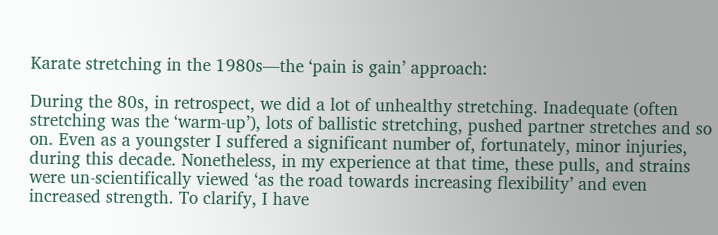Karate stretching in the 1980s—the ‘pain is gain’ approach:

During the 80s, in retrospect, we did a lot of unhealthy stretching. Inadequate (often stretching was the ‘warm-up’), lots of ballistic stretching, pushed partner stretches and so on. Even as a youngster I suffered a significant number of, fortunately, minor injuries, during this decade. Nonetheless, in my experience at that time, these pulls, and strains were un-scientifically viewed ‘as the road towards increasing flexibility’ and even increased strength. To clarify, I have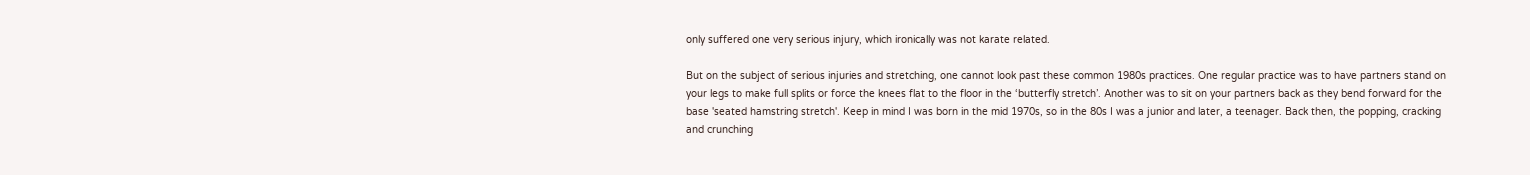only suffered one very serious injury, which ironically was not karate related.

But on the subject of serious injuries and stretching, one cannot look past these common 1980s practices. One regular practice was to have partners stand on your legs to make full splits or force the knees flat to the floor in the ‘butterfly stretch’. Another was to sit on your partners back as they bend forward for the base 'seated hamstring stretch'. Keep in mind I was born in the mid 1970s, so in the 80s I was a junior and later, a teenager. Back then, the popping, cracking and crunching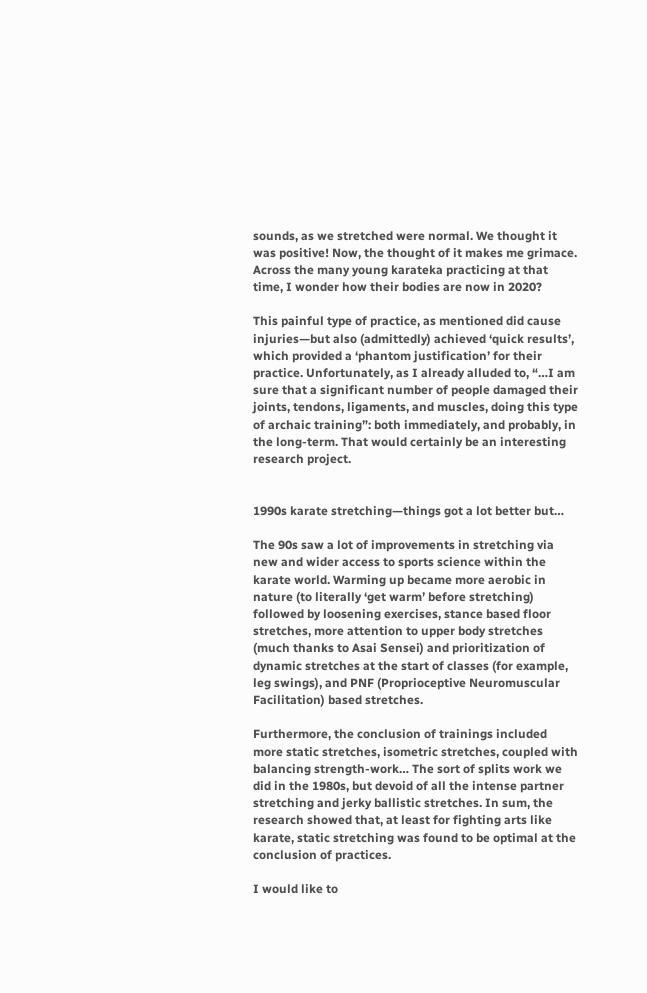sounds, as we stretched were normal. We thought it was positive! Now, the thought of it makes me grimace. Across the many young karateka practicing at that time, I wonder how their bodies are now in 2020?

This painful type of practice, as mentioned did cause injuries—but also (admittedly) achieved ‘quick results’, which provided a ‘phantom justification’ for their practice. Unfortunately, as I already alluded to, “…I am sure that a significant number of people damaged their joints, tendons, ligaments, and muscles, doing this type of archaic training”: both immediately, and probably, in the long-term. That would certainly be an interesting research project.


1990s karate stretching—things got a lot better but…

The 90s saw a lot of improvements in stretching via new and wider access to sports science within the karate world. Warming up became more aerobic in nature (to literally ‘get warm’ before stretching) followed by loosening exercises, stance based floor stretches, more attention to upper body stretches (much thanks to Asai Sensei) and prioritization of dynamic stretches at the start of classes (for example, leg swings), and PNF (Proprioceptive Neuromuscular Facilitation) based stretches.

Furthermore, the conclusion of trainings included more static stretches, isometric stretches, coupled with balancing strength-work… The sort of splits work we did in the 1980s, but devoid of all the intense partner stretching and jerky ballistic stretches. In sum, the research showed that, at least for fighting arts like karate, static stretching was found to be optimal at the conclusion of practices.

I would like to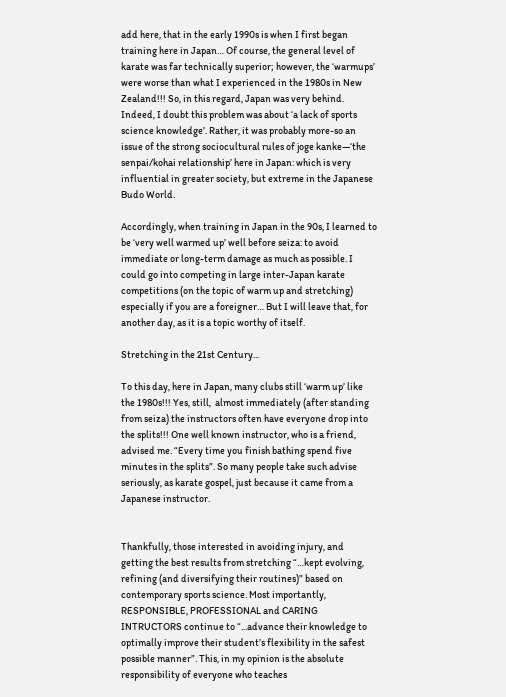add here, that in the early 1990s is when I first began training here in Japan… Of course, the general level of karate was far technically superior; however, the ‘warmups’ were worse than what I experienced in the 1980s in New Zealand!!! So, in this regard, Japan was very behind. Indeed, I doubt this problem was about ‘a lack of sports science knowledge’. Rather, it was probably more-so an issue of the strong sociocultural rules of joge kanke—‘the senpai/kohai relationship’ here in Japan: which is very influential in greater society, but extreme in the Japanese Budo World.

Accordingly, when training in Japan in the 90s, I learned to be ‘very well warmed up’ well before seiza: to avoid immediate or long-term damage as much as possible. I could go into competing in large inter-Japan karate competitions (on the topic of warm up and stretching) especially if you are a foreigner… But I will leave that, for another day, as it is a topic worthy of itself.

Stretching in the 21st Century...

To this day, here in Japan, many clubs still ‘warm up’ like the 1980s!!! Yes, still,  almost immediately (after standing from seiza) the instructors often have everyone drop into the splits!!! One well known instructor, who is a friend, advised me. “Every time you finish bathing spend five minutes in the splits”. So many people take such advise seriously, as karate gospel, just because it came from a Japanese instructor.


Thankfully, those interested in avoiding injury, and getting the best results from stretching “…kept evolving, refining (and diversifying their routines)” based on contemporary sports science. Most importantly, RESPONSIBLE, PROFESSIONAL and CARING INTRUCTORS continue to “...advance their knowledge to optimally improve their student’s flexibility in the safest possible manner”. This, in my opinion is the absolute responsibility of everyone who teaches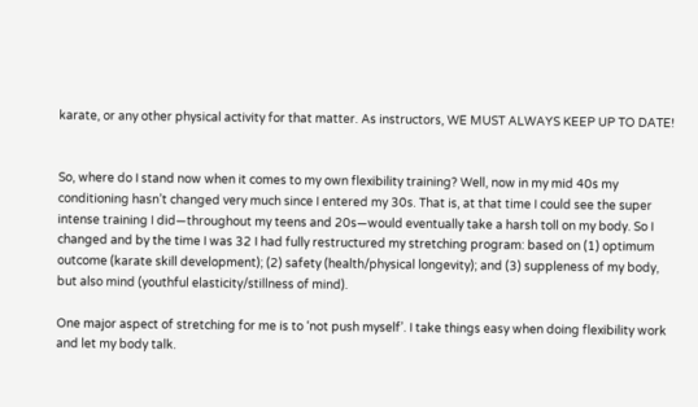karate, or any other physical activity for that matter. As instructors, WE MUST ALWAYS KEEP UP TO DATE!


So, where do I stand now when it comes to my own flexibility training? Well, now in my mid 40s my conditioning hasn’t changed very much since I entered my 30s. That is, at that time I could see the super intense training I did—throughout my teens and 20s—would eventually take a harsh toll on my body. So I changed and by the time I was 32 I had fully restructured my stretching program: based on (1) optimum outcome (karate skill development); (2) safety (health/physical longevity); and (3) suppleness of my body, but also mind (youthful elasticity/stillness of mind).

One major aspect of stretching for me is to ‘not push myself’. I take things easy when doing flexibility work and let my body talk.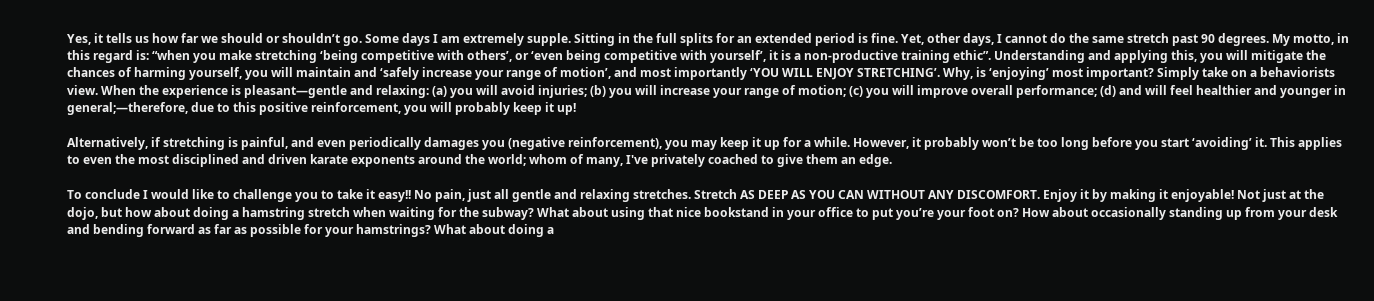Yes, it tells us how far we should or shouldn’t go. Some days I am extremely supple. Sitting in the full splits for an extended period is fine. Yet, other days, I cannot do the same stretch past 90 degrees. My motto, in this regard is: “when you make stretching ‘being competitive with others’, or ‘even being competitive with yourself’, it is a non-productive training ethic”. Understanding and applying this, you will mitigate the chances of harming yourself, you will maintain and ‘safely increase your range of motion’, and most importantly ‘YOU WILL ENJOY STRETCHING’. Why, is ‘enjoying’ most important? Simply take on a behaviorists view. When the experience is pleasant—gentle and relaxing: (a) you will avoid injuries; (b) you will increase your range of motion; (c) you will improve overall performance; (d) and will feel healthier and younger in general;—therefore, due to this positive reinforcement, you will probably keep it up!

Alternatively, if stretching is painful, and even periodically damages you (negative reinforcement), you may keep it up for a while. However, it probably won’t be too long before you start ‘avoiding’ it. This applies to even the most disciplined and driven karate exponents around the world; whom of many, I've privately coached to give them an edge.

To conclude I would like to challenge you to take it easy!! No pain, just all gentle and relaxing stretches. Stretch AS DEEP AS YOU CAN WITHOUT ANY DISCOMFORT. Enjoy it by making it enjoyable! Not just at the dojo, but how about doing a hamstring stretch when waiting for the subway? What about using that nice bookstand in your office to put you’re your foot on? How about occasionally standing up from your desk and bending forward as far as possible for your hamstrings? What about doing a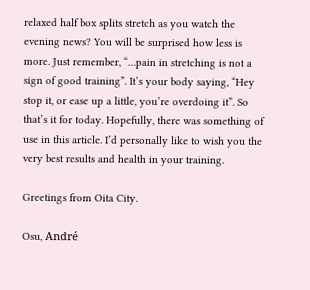relaxed half box splits stretch as you watch the evening news? You will be surprised how less is more. Just remember, “…pain in stretching is not a sign of good training”. It’s your body saying, “Hey stop it, or ease up a little, you’re overdoing it”. So that’s it for today. Hopefully, there was something of use in this article. I’d personally like to wish you the very best results and health in your training.

Greetings from Oita City.

Osu, André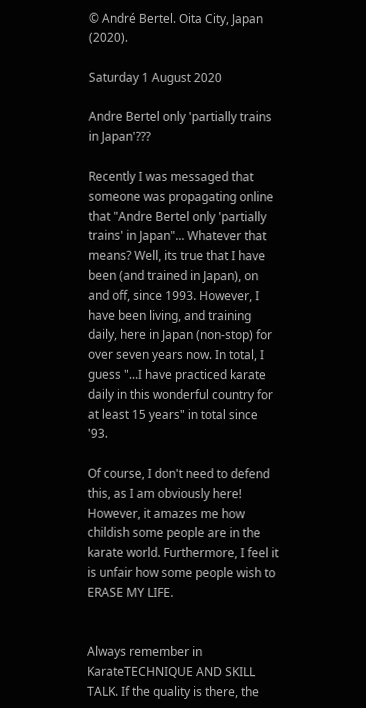© André Bertel. Oita City, Japan (2020).

Saturday 1 August 2020

Andre Bertel only 'partially trains in Japan'???

Recently I was messaged that someone was propagating online that "Andre Bertel only 'partially trains' in Japan"... Whatever that means? Well, its true that I have been (and trained in Japan), on and off, since 1993. However, I have been living, and training daily, here in Japan (non-stop) for over seven years now. In total, I guess "...I have practiced karate daily in this wonderful country for at least 15 years" in total since '93.

Of course, I don't need to defend this, as I am obviously here! However, it amazes me how childish some people are in the karate world. Furthermore, I feel it is unfair how some people wish to ERASE MY LIFE.


Always remember in KarateTECHNIQUE AND SKILL TALK. If the quality is there, the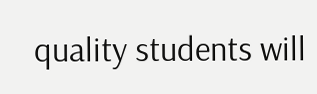quality students will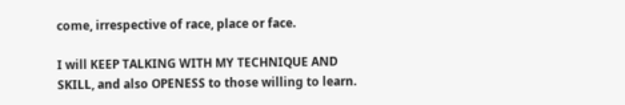come, irrespective of race, place or face.

I will KEEP TALKING WITH MY TECHNIQUE AND SKILL, and also OPENESS to those willing to learn.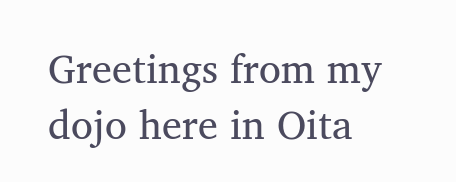Greetings from my dojo here in Oita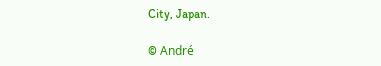City, Japan.

© André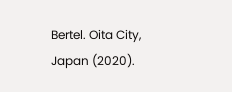Bertel. Oita City, Japan (2020).